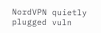NordVPN quietly plugged vuln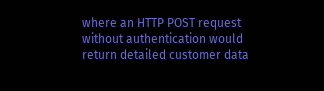where an HTTP POST request without authentication would return detailed customer data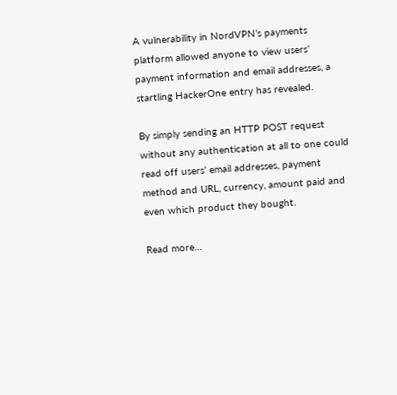A vulnerability in NordVPN’s payments platform allowed anyone to view users’ payment information and email addresses, a startling HackerOne entry has revealed.

By simply sending an HTTP POST request without any authentication at all to one could read off users’ email addresses, payment method and URL, currency, amount paid and even which product they bought.

Read more…